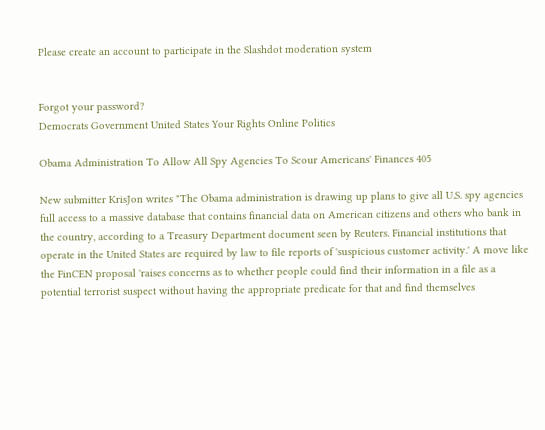Please create an account to participate in the Slashdot moderation system


Forgot your password?
Democrats Government United States Your Rights Online Politics

Obama Administration To Allow All Spy Agencies To Scour Americans' Finances 405

New submitter KrisJon writes "The Obama administration is drawing up plans to give all U.S. spy agencies full access to a massive database that contains financial data on American citizens and others who bank in the country, according to a Treasury Department document seen by Reuters. Financial institutions that operate in the United States are required by law to file reports of 'suspicious customer activity.' A move like the FinCEN proposal 'raises concerns as to whether people could find their information in a file as a potential terrorist suspect without having the appropriate predicate for that and find themselves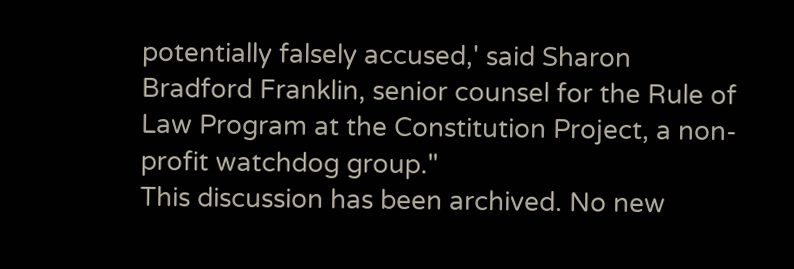potentially falsely accused,' said Sharon Bradford Franklin, senior counsel for the Rule of Law Program at the Constitution Project, a non-profit watchdog group."
This discussion has been archived. No new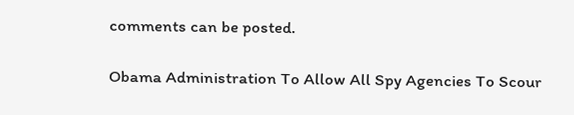comments can be posted.

Obama Administration To Allow All Spy Agencies To Scour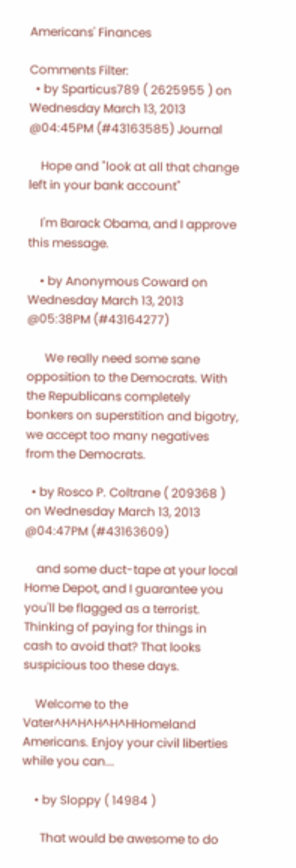Americans' Finances

Comments Filter:
  • by Sparticus789 ( 2625955 ) on Wednesday March 13, 2013 @04:45PM (#43163585) Journal

    Hope and "look at all that change left in your bank account"

    I'm Barack Obama, and I approve this message.

    • by Anonymous Coward on Wednesday March 13, 2013 @05:38PM (#43164277)

      We really need some sane opposition to the Democrats. With the Republicans completely bonkers on superstition and bigotry, we accept too many negatives from the Democrats.

  • by Rosco P. Coltrane ( 209368 ) on Wednesday March 13, 2013 @04:47PM (#43163609)

    and some duct-tape at your local Home Depot, and I guarantee you you'll be flagged as a terrorist. Thinking of paying for things in cash to avoid that? That looks suspicious too these days.

    Welcome to the Vater^H^H^H^H^HHomeland Americans. Enjoy your civil liberties while you can...

    • by Sloppy ( 14984 )

      That would be awesome to do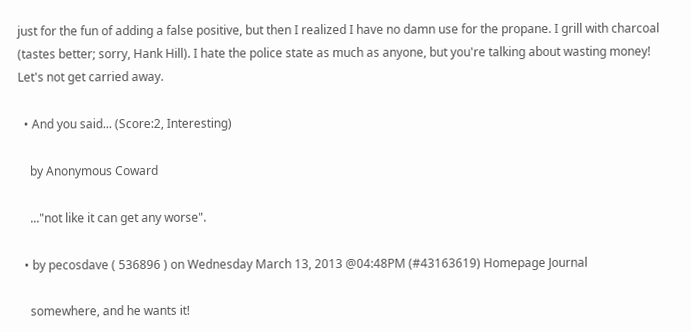just for the fun of adding a false positive, but then I realized I have no damn use for the propane. I grill with charcoal (tastes better; sorry, Hank Hill). I hate the police state as much as anyone, but you're talking about wasting money! Let's not get carried away.

  • And you said... (Score:2, Interesting)

    by Anonymous Coward

    ..."not like it can get any worse".

  • by pecosdave ( 536896 ) on Wednesday March 13, 2013 @04:48PM (#43163619) Homepage Journal

    somewhere, and he wants it!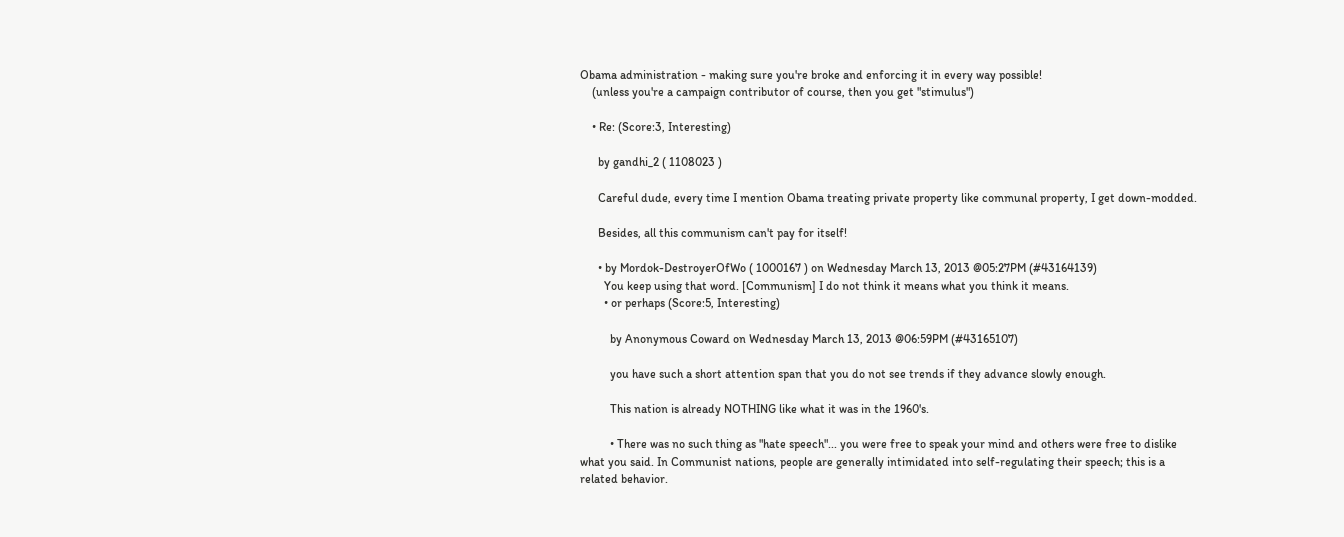Obama administration - making sure you're broke and enforcing it in every way possible!
    (unless you're a campaign contributor of course, then you get "stimulus")

    • Re: (Score:3, Interesting)

      by gandhi_2 ( 1108023 )

      Careful dude, every time I mention Obama treating private property like communal property, I get down-modded.

      Besides, all this communism can't pay for itself!

      • by Mordok-DestroyerOfWo ( 1000167 ) on Wednesday March 13, 2013 @05:27PM (#43164139)
        You keep using that word. [Communism] I do not think it means what you think it means.
        • or perhaps (Score:5, Interesting)

          by Anonymous Coward on Wednesday March 13, 2013 @06:59PM (#43165107)

          you have such a short attention span that you do not see trends if they advance slowly enough.

          This nation is already NOTHING like what it was in the 1960's.

          • There was no such thing as "hate speech"... you were free to speak your mind and others were free to dislike what you said. In Communist nations, people are generally intimidated into self-regulating their speech; this is a related behavior.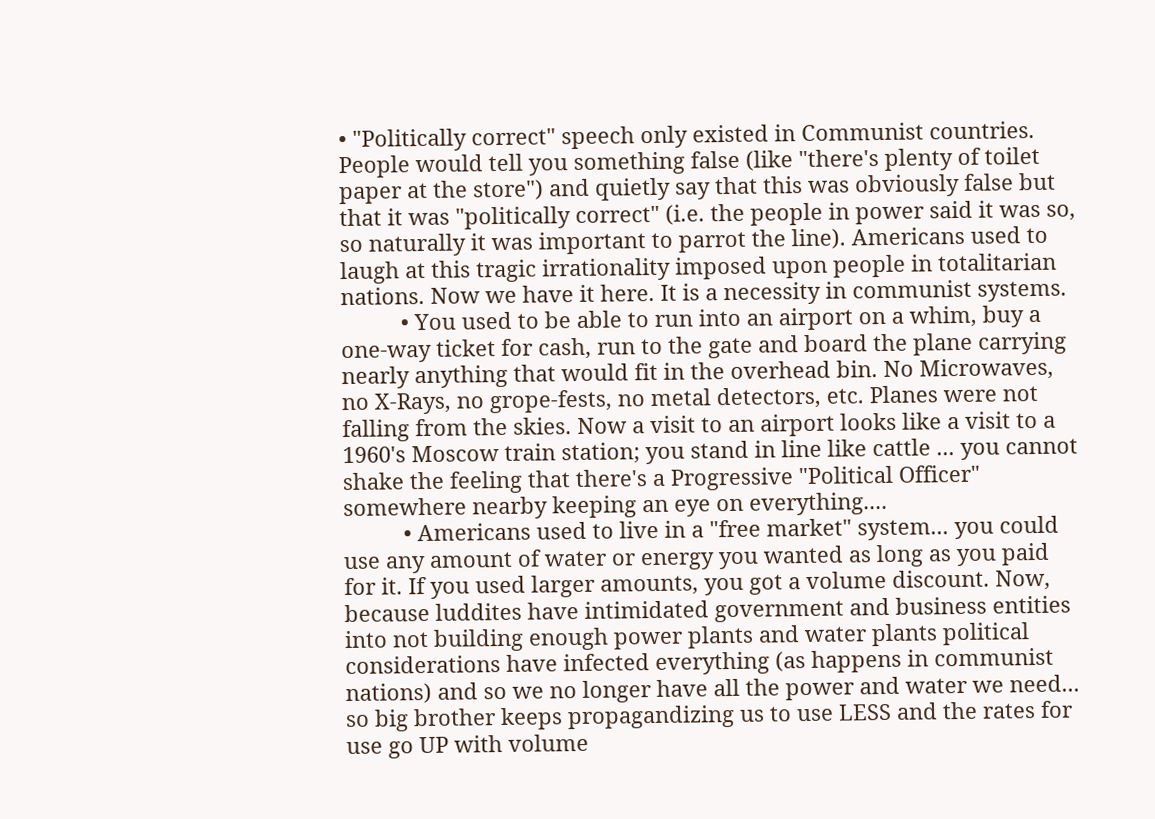• "Politically correct" speech only existed in Communist countries. People would tell you something false (like "there's plenty of toilet paper at the store") and quietly say that this was obviously false but that it was "politically correct" (i.e. the people in power said it was so, so naturally it was important to parrot the line). Americans used to laugh at this tragic irrationality imposed upon people in totalitarian nations. Now we have it here. It is a necessity in communist systems.
          • You used to be able to run into an airport on a whim, buy a one-way ticket for cash, run to the gate and board the plane carrying nearly anything that would fit in the overhead bin. No Microwaves, no X-Rays, no grope-fests, no metal detectors, etc. Planes were not falling from the skies. Now a visit to an airport looks like a visit to a 1960's Moscow train station; you stand in line like cattle ... you cannot shake the feeling that there's a Progressive "Political Officer" somewhere nearby keeping an eye on everything....
          • Americans used to live in a "free market" system... you could use any amount of water or energy you wanted as long as you paid for it. If you used larger amounts, you got a volume discount. Now, because luddites have intimidated government and business entities into not building enough power plants and water plants political considerations have infected everything (as happens in communist nations) and so we no longer have all the power and water we need... so big brother keeps propagandizing us to use LESS and the rates for use go UP with volume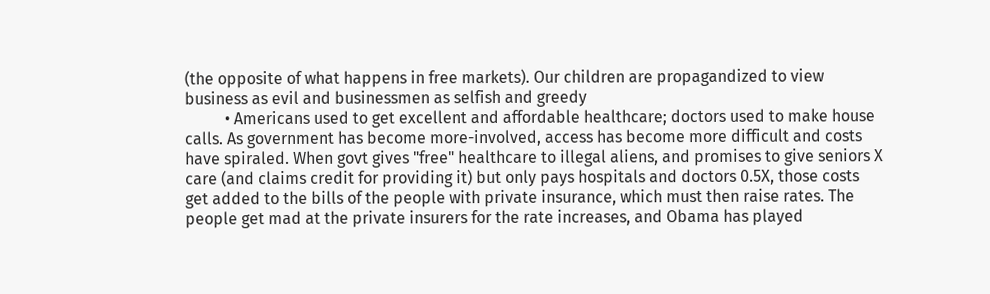(the opposite of what happens in free markets). Our children are propagandized to view business as evil and businessmen as selfish and greedy
          • Americans used to get excellent and affordable healthcare; doctors used to make house calls. As government has become more-involved, access has become more difficult and costs have spiraled. When govt gives "free" healthcare to illegal aliens, and promises to give seniors X care (and claims credit for providing it) but only pays hospitals and doctors 0.5X, those costs get added to the bills of the people with private insurance, which must then raise rates. The people get mad at the private insurers for the rate increases, and Obama has played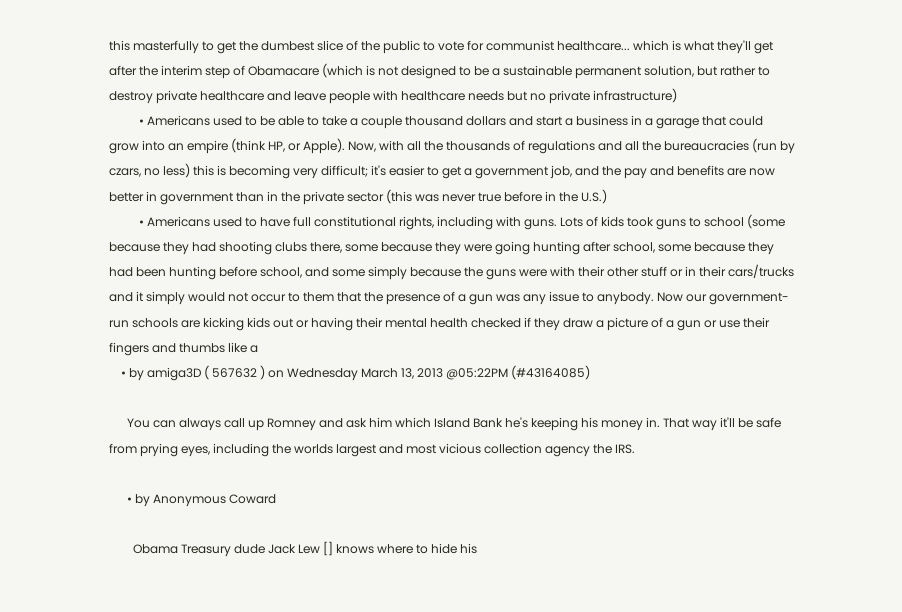this masterfully to get the dumbest slice of the public to vote for communist healthcare... which is what they'll get after the interim step of Obamacare (which is not designed to be a sustainable permanent solution, but rather to destroy private healthcare and leave people with healthcare needs but no private infrastructure)
          • Americans used to be able to take a couple thousand dollars and start a business in a garage that could grow into an empire (think HP, or Apple). Now, with all the thousands of regulations and all the bureaucracies (run by czars, no less) this is becoming very difficult; it's easier to get a government job, and the pay and benefits are now better in government than in the private sector (this was never true before in the U.S.)
          • Americans used to have full constitutional rights, including with guns. Lots of kids took guns to school (some because they had shooting clubs there, some because they were going hunting after school, some because they had been hunting before school, and some simply because the guns were with their other stuff or in their cars/trucks and it simply would not occur to them that the presence of a gun was any issue to anybody. Now our government-run schools are kicking kids out or having their mental health checked if they draw a picture of a gun or use their fingers and thumbs like a
    • by amiga3D ( 567632 ) on Wednesday March 13, 2013 @05:22PM (#43164085)

      You can always call up Romney and ask him which Island Bank he's keeping his money in. That way it'll be safe from prying eyes, including the worlds largest and most vicious collection agency the IRS.

      • by Anonymous Coward

        Obama Treasury dude Jack Lew [] knows where to hide his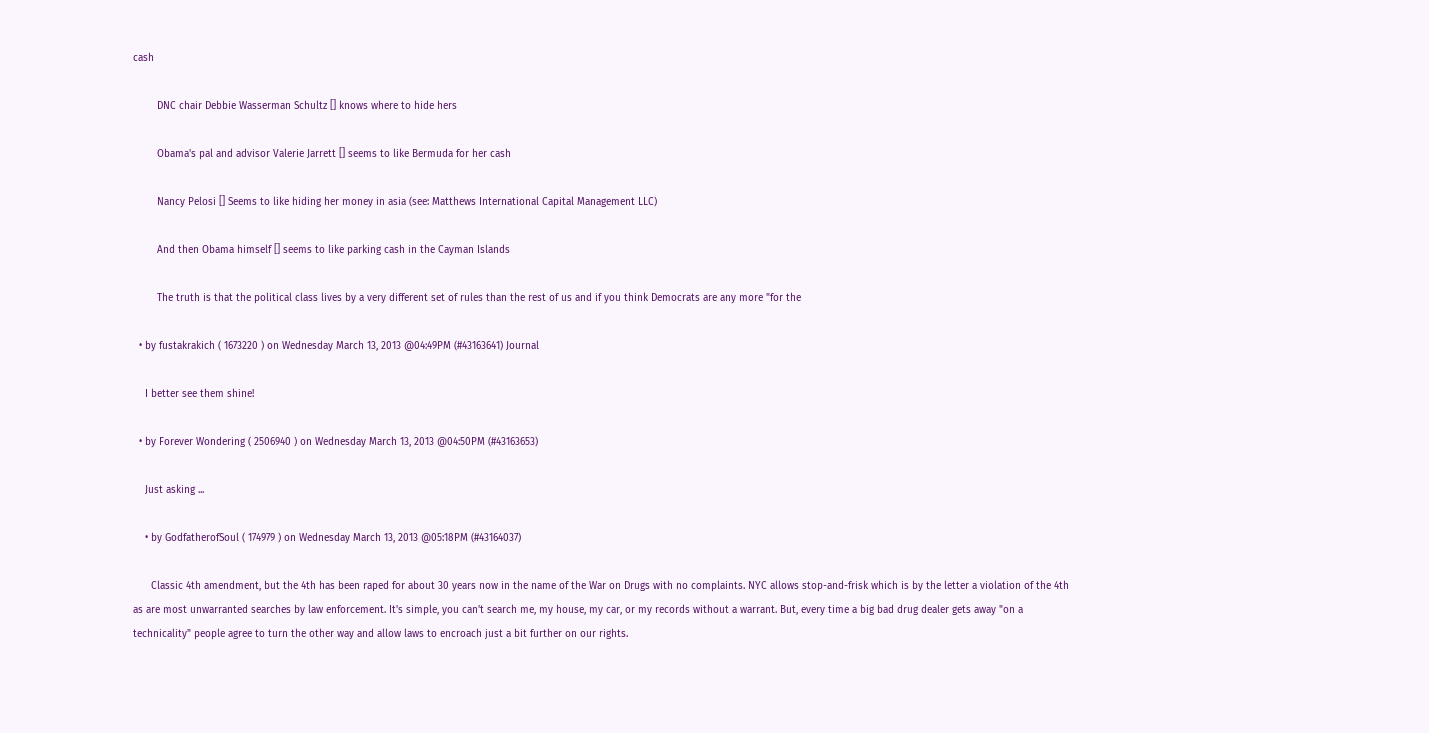cash

        DNC chair Debbie Wasserman Schultz [] knows where to hide hers

        Obama's pal and advisor Valerie Jarrett [] seems to like Bermuda for her cash

        Nancy Pelosi [] Seems to like hiding her money in asia (see: Matthews International Capital Management LLC)

        And then Obama himself [] seems to like parking cash in the Cayman Islands

        The truth is that the political class lives by a very different set of rules than the rest of us and if you think Democrats are any more "for the

  • by fustakrakich ( 1673220 ) on Wednesday March 13, 2013 @04:49PM (#43163641) Journal

    I better see them shine!

  • by Forever Wondering ( 2506940 ) on Wednesday March 13, 2013 @04:50PM (#43163653)

    Just asking ...

    • by GodfatherofSoul ( 174979 ) on Wednesday March 13, 2013 @05:18PM (#43164037)

      Classic 4th amendment, but the 4th has been raped for about 30 years now in the name of the War on Drugs with no complaints. NYC allows stop-and-frisk which is by the letter a violation of the 4th as are most unwarranted searches by law enforcement. It's simple, you can't search me, my house, my car, or my records without a warrant. But, every time a big bad drug dealer gets away "on a technicality" people agree to turn the other way and allow laws to encroach just a bit further on our rights.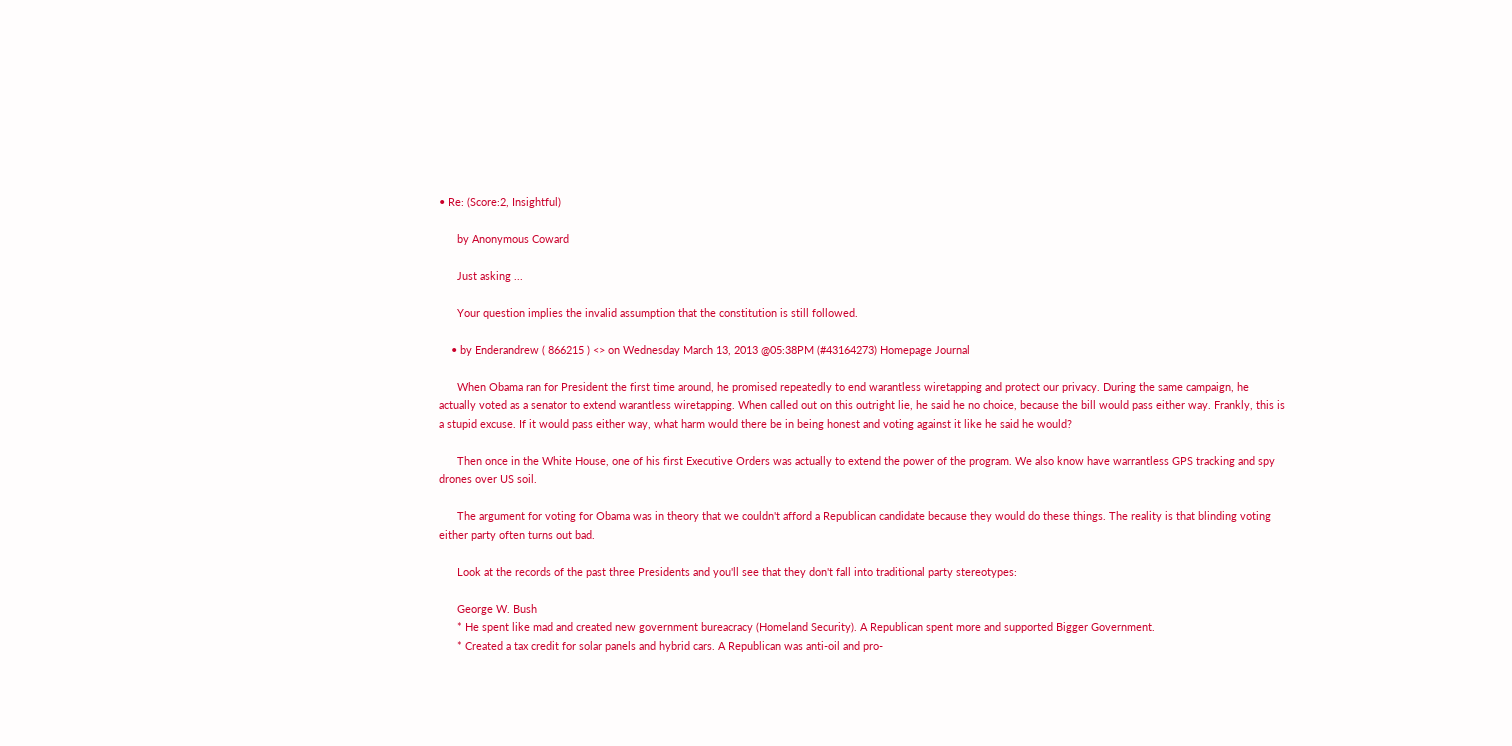• Re: (Score:2, Insightful)

      by Anonymous Coward

      Just asking ...

      Your question implies the invalid assumption that the constitution is still followed.

    • by Enderandrew ( 866215 ) <> on Wednesday March 13, 2013 @05:38PM (#43164273) Homepage Journal

      When Obama ran for President the first time around, he promised repeatedly to end warantless wiretapping and protect our privacy. During the same campaign, he actually voted as a senator to extend warantless wiretapping. When called out on this outright lie, he said he no choice, because the bill would pass either way. Frankly, this is a stupid excuse. If it would pass either way, what harm would there be in being honest and voting against it like he said he would?

      Then once in the White House, one of his first Executive Orders was actually to extend the power of the program. We also know have warrantless GPS tracking and spy drones over US soil.

      The argument for voting for Obama was in theory that we couldn't afford a Republican candidate because they would do these things. The reality is that blinding voting either party often turns out bad.

      Look at the records of the past three Presidents and you'll see that they don't fall into traditional party stereotypes:

      George W. Bush
      * He spent like mad and created new government bureacracy (Homeland Security). A Republican spent more and supported Bigger Government.
      * Created a tax credit for solar panels and hybrid cars. A Republican was anti-oil and pro-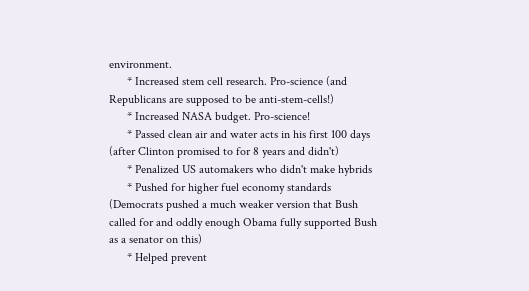environment.
      * Increased stem cell research. Pro-science (and Republicans are supposed to be anti-stem-cells!)
      * Increased NASA budget. Pro-science!
      * Passed clean air and water acts in his first 100 days (after Clinton promised to for 8 years and didn't)
      * Penalized US automakers who didn't make hybrids
      * Pushed for higher fuel economy standards (Democrats pushed a much weaker version that Bush called for and oddly enough Obama fully supported Bush as a senator on this)
      * Helped prevent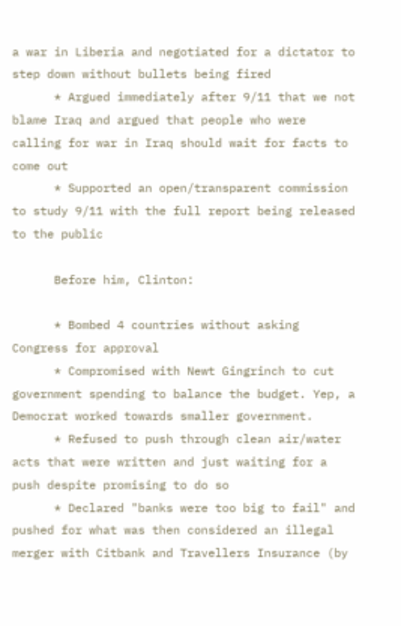a war in Liberia and negotiated for a dictator to step down without bullets being fired
      * Argued immediately after 9/11 that we not blame Iraq and argued that people who were calling for war in Iraq should wait for facts to come out
      * Supported an open/transparent commission to study 9/11 with the full report being released to the public

      Before him, Clinton:

      * Bombed 4 countries without asking Congress for approval
      * Compromised with Newt Gingrinch to cut government spending to balance the budget. Yep, a Democrat worked towards smaller government.
      * Refused to push through clean air/water acts that were written and just waiting for a push despite promising to do so
      * Declared "banks were too big to fail" and pushed for what was then considered an illegal merger with Citbank and Travellers Insurance (by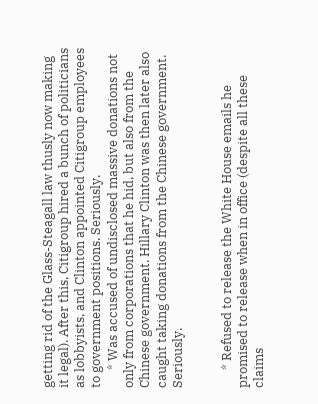getting rid of the Glass-Steagall law thusly now making it legal). After this, Citigroup hired a bunch of politicians as lobbyists, and Clinton appointed Citigroup employees to government positions. Seriously.
      * Was accused of undisclosed massive donations not only from corporations that he hid, but also from the Chinese government. Hillary Clinton was then later also caught taking donations from the Chinese government. Seriously.


      * Refused to release the White House emails he promised to release when in office (despite all these claims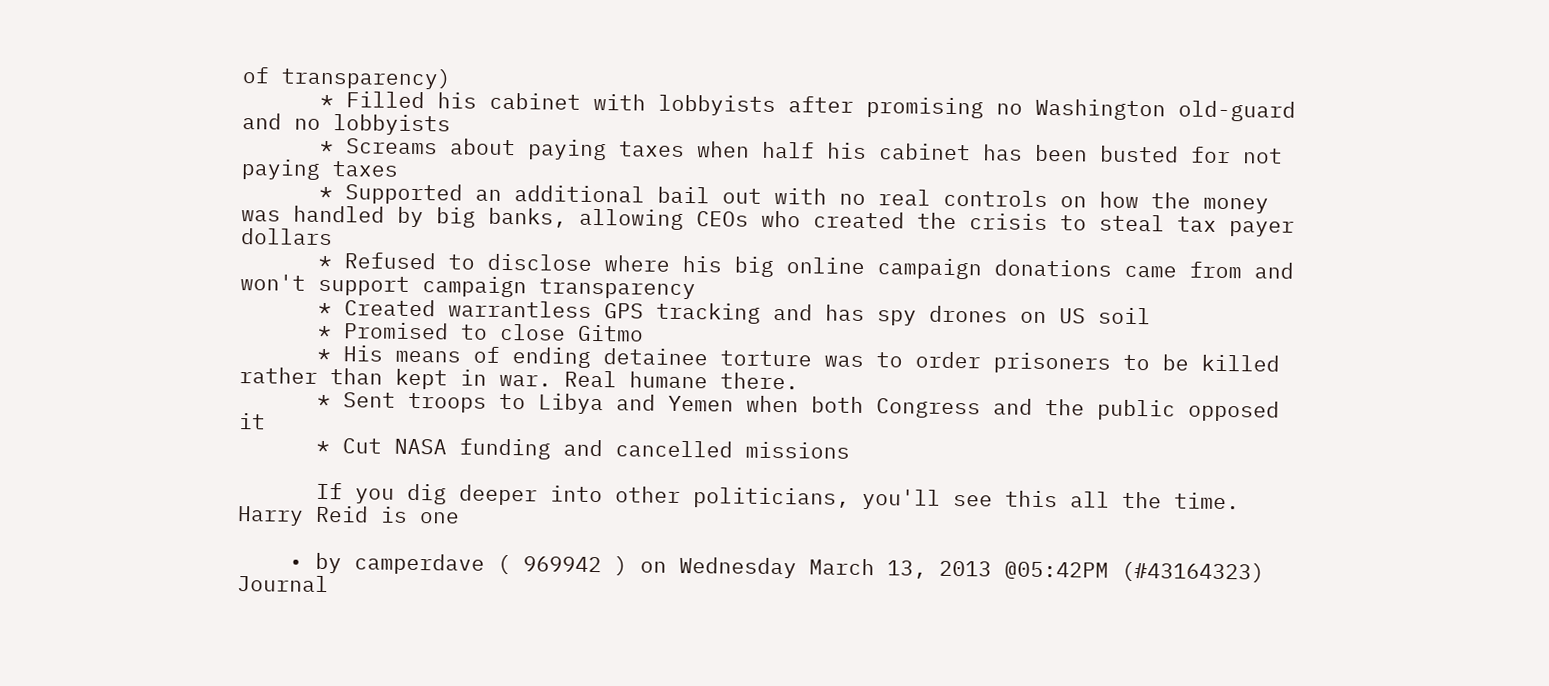of transparency)
      * Filled his cabinet with lobbyists after promising no Washington old-guard and no lobbyists
      * Screams about paying taxes when half his cabinet has been busted for not paying taxes
      * Supported an additional bail out with no real controls on how the money was handled by big banks, allowing CEOs who created the crisis to steal tax payer dollars
      * Refused to disclose where his big online campaign donations came from and won't support campaign transparency
      * Created warrantless GPS tracking and has spy drones on US soil
      * Promised to close Gitmo
      * His means of ending detainee torture was to order prisoners to be killed rather than kept in war. Real humane there.
      * Sent troops to Libya and Yemen when both Congress and the public opposed it
      * Cut NASA funding and cancelled missions

      If you dig deeper into other politicians, you'll see this all the time. Harry Reid is one

    • by camperdave ( 969942 ) on Wednesday March 13, 2013 @05:42PM (#43164323) Journal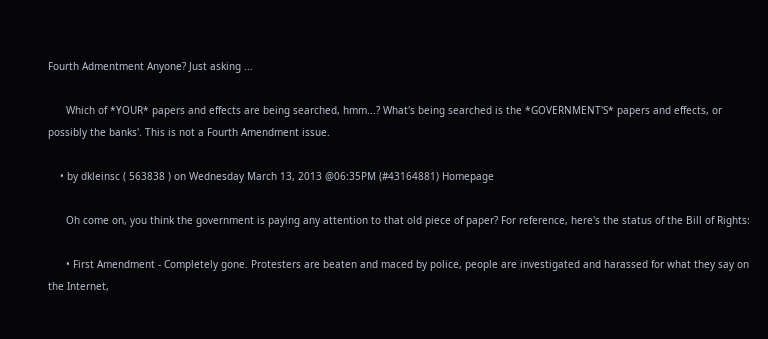Fourth Admentment Anyone? Just asking ...

      Which of *YOUR* papers and effects are being searched, hmm...? What's being searched is the *GOVERNMENT'S* papers and effects, or possibly the banks'. This is not a Fourth Amendment issue.

    • by dkleinsc ( 563838 ) on Wednesday March 13, 2013 @06:35PM (#43164881) Homepage

      Oh come on, you think the government is paying any attention to that old piece of paper? For reference, here's the status of the Bill of Rights:

      • First Amendment - Completely gone. Protesters are beaten and maced by police, people are investigated and harassed for what they say on the Internet,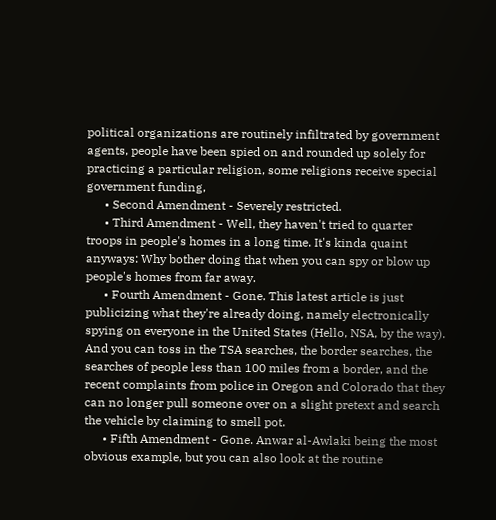political organizations are routinely infiltrated by government agents, people have been spied on and rounded up solely for practicing a particular religion, some religions receive special government funding,
      • Second Amendment - Severely restricted.
      • Third Amendment - Well, they haven't tried to quarter troops in people's homes in a long time. It's kinda quaint anyways: Why bother doing that when you can spy or blow up people's homes from far away.
      • Fourth Amendment - Gone. This latest article is just publicizing what they're already doing, namely electronically spying on everyone in the United States (Hello, NSA, by the way). And you can toss in the TSA searches, the border searches, the searches of people less than 100 miles from a border, and the recent complaints from police in Oregon and Colorado that they can no longer pull someone over on a slight pretext and search the vehicle by claiming to smell pot.
      • Fifth Amendment - Gone. Anwar al-Awlaki being the most obvious example, but you can also look at the routine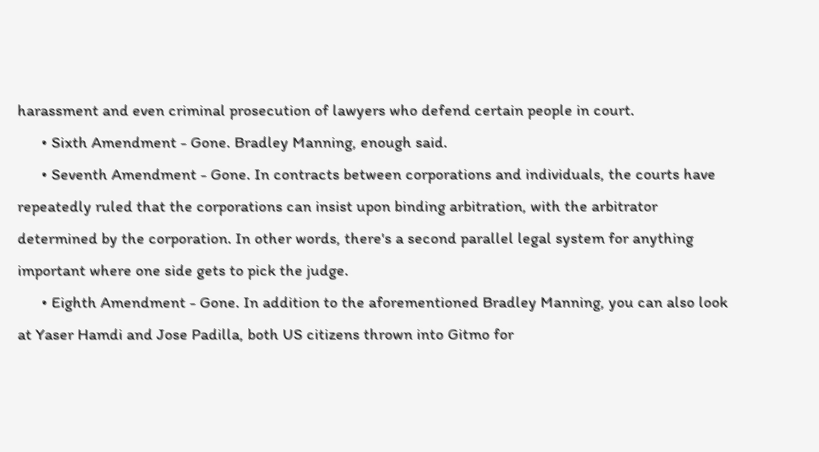harassment and even criminal prosecution of lawyers who defend certain people in court.
      • Sixth Amendment - Gone. Bradley Manning, enough said.
      • Seventh Amendment - Gone. In contracts between corporations and individuals, the courts have repeatedly ruled that the corporations can insist upon binding arbitration, with the arbitrator determined by the corporation. In other words, there's a second parallel legal system for anything important where one side gets to pick the judge.
      • Eighth Amendment - Gone. In addition to the aforementioned Bradley Manning, you can also look at Yaser Hamdi and Jose Padilla, both US citizens thrown into Gitmo for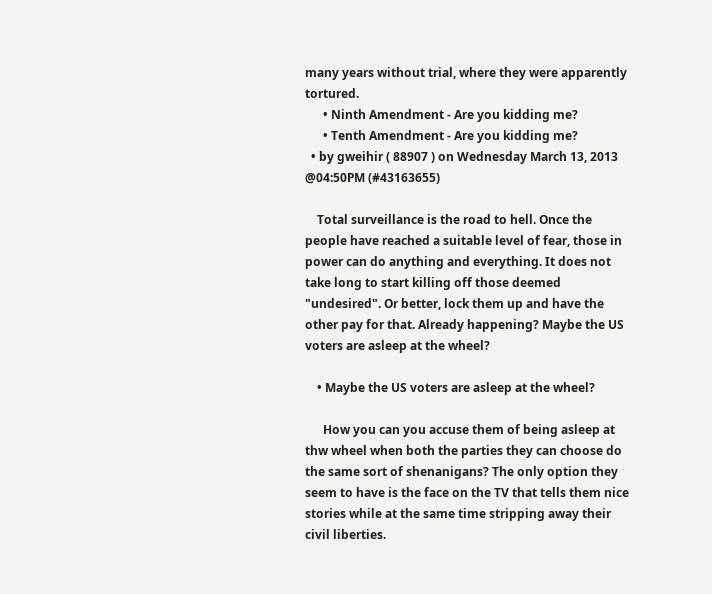many years without trial, where they were apparently tortured.
      • Ninth Amendment - Are you kidding me?
      • Tenth Amendment - Are you kidding me?
  • by gweihir ( 88907 ) on Wednesday March 13, 2013 @04:50PM (#43163655)

    Total surveillance is the road to hell. Once the people have reached a suitable level of fear, those in power can do anything and everything. It does not take long to start killing off those deemed "undesired". Or better, lock them up and have the other pay for that. Already happening? Maybe the US voters are asleep at the wheel?

    • Maybe the US voters are asleep at the wheel?

      How you can you accuse them of being asleep at thw wheel when both the parties they can choose do the same sort of shenanigans? The only option they seem to have is the face on the TV that tells them nice stories while at the same time stripping away their civil liberties.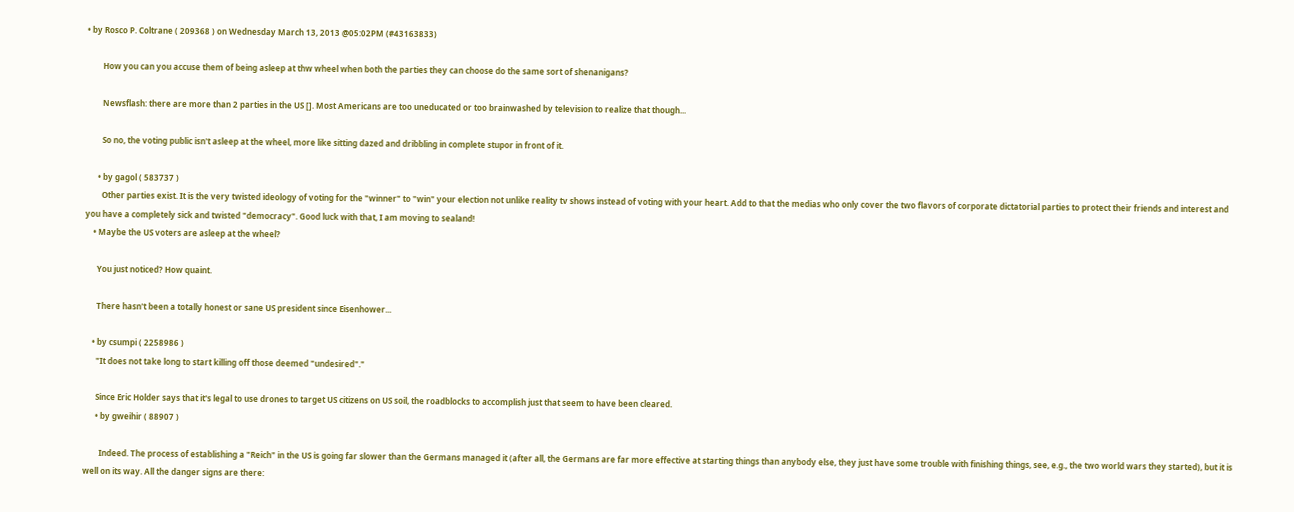• by Rosco P. Coltrane ( 209368 ) on Wednesday March 13, 2013 @05:02PM (#43163833)

        How you can you accuse them of being asleep at thw wheel when both the parties they can choose do the same sort of shenanigans?

        Newsflash: there are more than 2 parties in the US []. Most Americans are too uneducated or too brainwashed by television to realize that though...

        So no, the voting public isn't asleep at the wheel, more like sitting dazed and dribbling in complete stupor in front of it.

      • by gagol ( 583737 )
        Other parties exist. It is the very twisted ideology of voting for the "winner" to "win" your election not unlike reality tv shows instead of voting with your heart. Add to that the medias who only cover the two flavors of corporate dictatorial parties to protect their friends and interest and you have a completely sick and twisted "democracy". Good luck with that, I am moving to sealand!
    • Maybe the US voters are asleep at the wheel?

      You just noticed? How quaint.

      There hasn't been a totally honest or sane US president since Eisenhower...

    • by csumpi ( 2258986 )
      "It does not take long to start killing off those deemed "undesired"."

      Since Eric Holder says that it's legal to use drones to target US citizens on US soil, the roadblocks to accomplish just that seem to have been cleared.
      • by gweihir ( 88907 )

        Indeed. The process of establishing a "Reich" in the US is going far slower than the Germans managed it (after all, the Germans are far more effective at starting things than anybody else, they just have some trouble with finishing things, see, e.g., the two world wars they started), but it is well on its way. All the danger signs are there: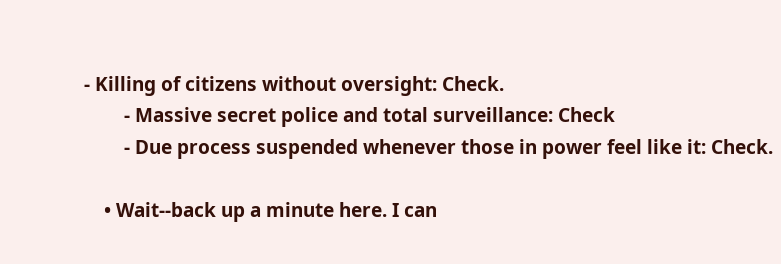- Killing of citizens without oversight: Check.
        - Massive secret police and total surveillance: Check
        - Due process suspended whenever those in power feel like it: Check.

    • Wait--back up a minute here. I can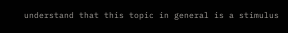understand that this topic in general is a stimulus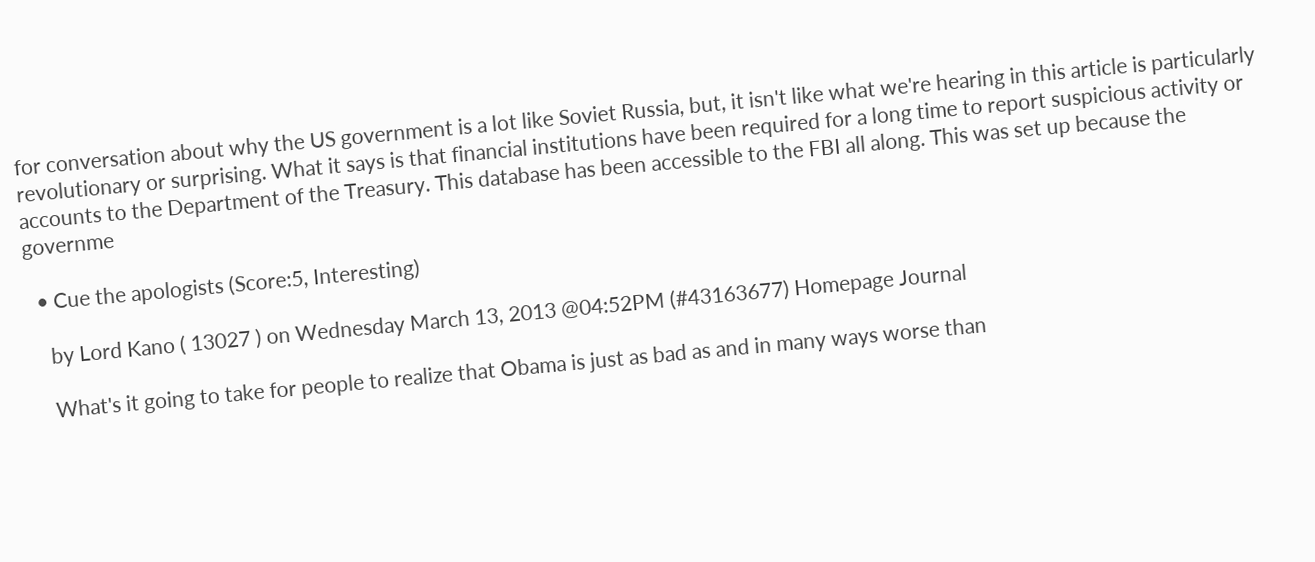for conversation about why the US government is a lot like Soviet Russia, but, it isn't like what we're hearing in this article is particularly revolutionary or surprising. What it says is that financial institutions have been required for a long time to report suspicious activity or accounts to the Department of the Treasury. This database has been accessible to the FBI all along. This was set up because the governme

  • Cue the apologists (Score:5, Interesting)

    by Lord Kano ( 13027 ) on Wednesday March 13, 2013 @04:52PM (#43163677) Homepage Journal

    What's it going to take for people to realize that Obama is just as bad as and in many ways worse than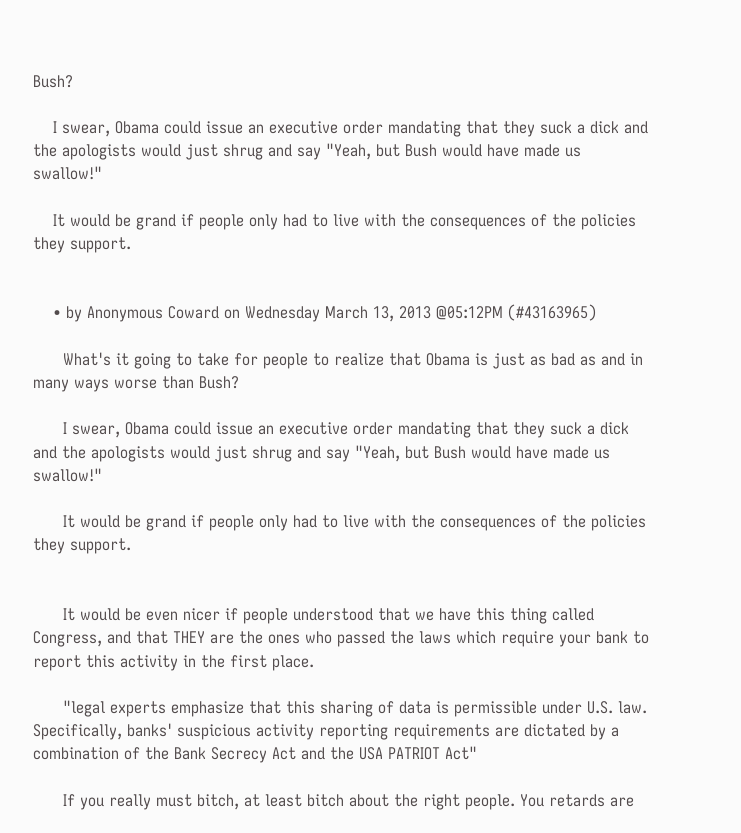Bush?

    I swear, Obama could issue an executive order mandating that they suck a dick and the apologists would just shrug and say "Yeah, but Bush would have made us swallow!"

    It would be grand if people only had to live with the consequences of the policies they support.


    • by Anonymous Coward on Wednesday March 13, 2013 @05:12PM (#43163965)

      What's it going to take for people to realize that Obama is just as bad as and in many ways worse than Bush?

      I swear, Obama could issue an executive order mandating that they suck a dick and the apologists would just shrug and say "Yeah, but Bush would have made us swallow!"

      It would be grand if people only had to live with the consequences of the policies they support.


      It would be even nicer if people understood that we have this thing called Congress, and that THEY are the ones who passed the laws which require your bank to report this activity in the first place.

      "legal experts emphasize that this sharing of data is permissible under U.S. law. Specifically, banks' suspicious activity reporting requirements are dictated by a combination of the Bank Secrecy Act and the USA PATRIOT Act"

      If you really must bitch, at least bitch about the right people. You retards are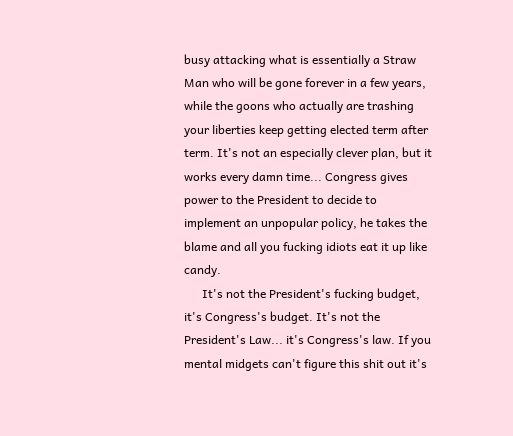busy attacking what is essentially a Straw Man who will be gone forever in a few years, while the goons who actually are trashing your liberties keep getting elected term after term. It's not an especially clever plan, but it works every damn time... Congress gives power to the President to decide to implement an unpopular policy, he takes the blame and all you fucking idiots eat it up like candy.
      It's not the President's fucking budget, it's Congress's budget. It's not the President's Law... it's Congress's law. If you mental midgets can't figure this shit out it's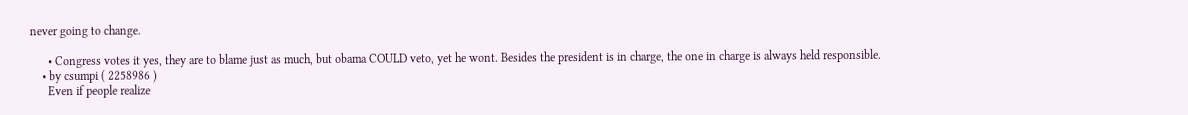never going to change.

      • Congress votes it yes, they are to blame just as much, but obama COULD veto, yet he wont. Besides the president is in charge, the one in charge is always held responsible.
    • by csumpi ( 2258986 )
      Even if people realize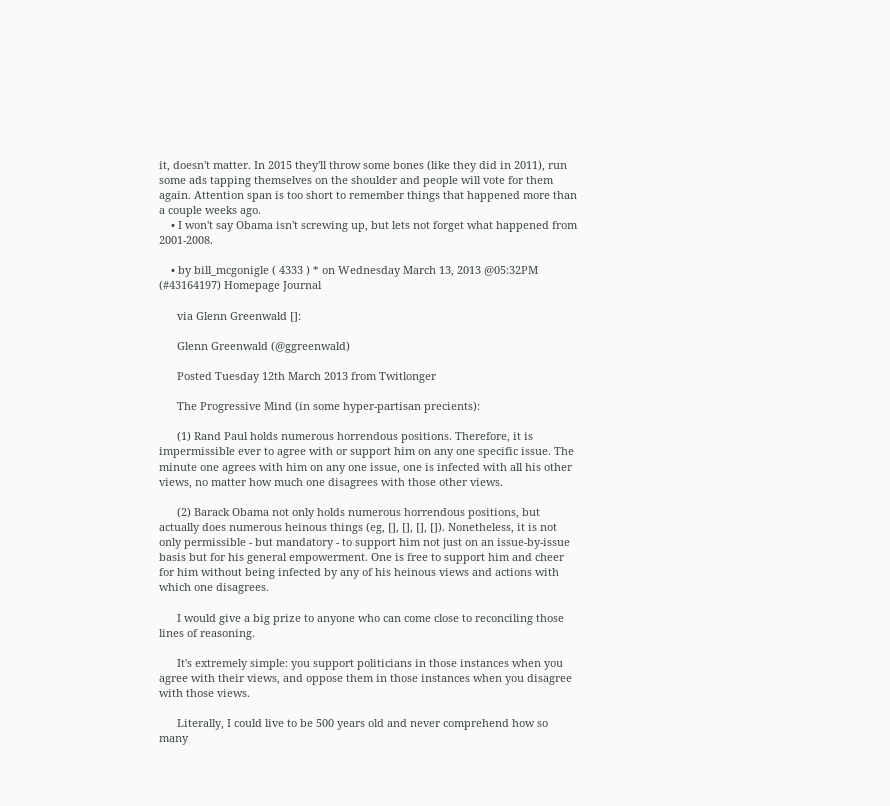it, doesn't matter. In 2015 they'll throw some bones (like they did in 2011), run some ads tapping themselves on the shoulder and people will vote for them again. Attention span is too short to remember things that happened more than a couple weeks ago.
    • I won't say Obama isn't screwing up, but lets not forget what happened from 2001-2008.

    • by bill_mcgonigle ( 4333 ) * on Wednesday March 13, 2013 @05:32PM (#43164197) Homepage Journal

      via Glenn Greenwald []:

      Glenn Greenwald (@ggreenwald)

      Posted Tuesday 12th March 2013 from Twitlonger

      The Progressive Mind (in some hyper-partisan precients):

      (1) Rand Paul holds numerous horrendous positions. Therefore, it is impermissible ever to agree with or support him on any one specific issue. The minute one agrees with him on any one issue, one is infected with all his other views, no matter how much one disagrees with those other views.

      (2) Barack Obama not only holds numerous horrendous positions, but actually does numerous heinous things (eg, [], [], [], []). Nonetheless, it is not only permissible - but mandatory - to support him not just on an issue-by-issue basis but for his general empowerment. One is free to support him and cheer for him without being infected by any of his heinous views and actions with which one disagrees.

      I would give a big prize to anyone who can come close to reconciling those lines of reasoning.

      It's extremely simple: you support politicians in those instances when you agree with their views, and oppose them in those instances when you disagree with those views.

      Literally, I could live to be 500 years old and never comprehend how so many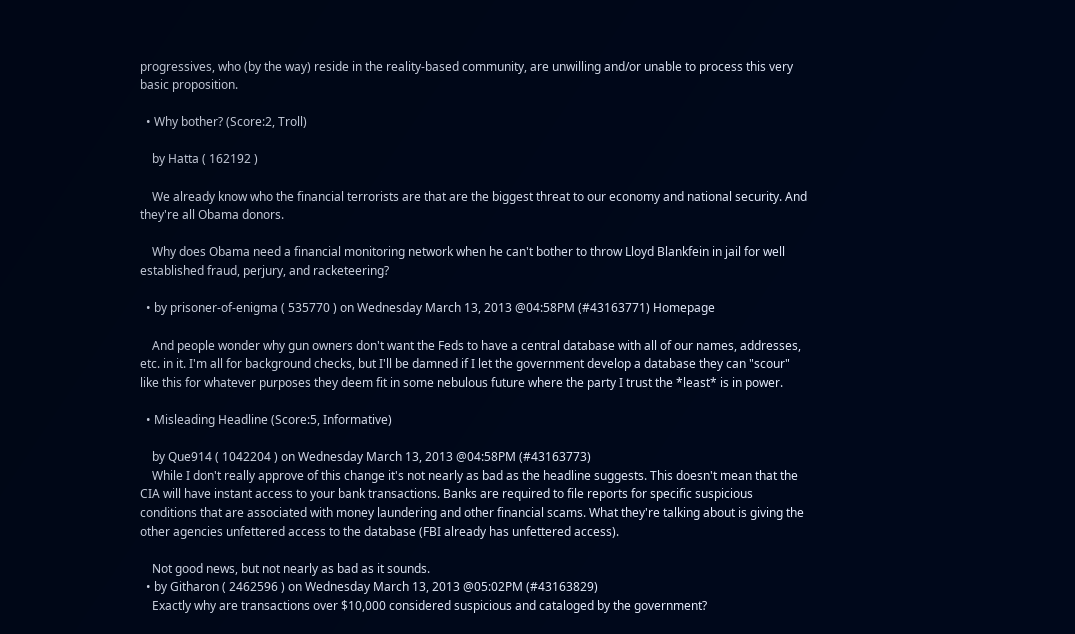progressives, who (by the way) reside in the reality-based community, are unwilling and/or unable to process this very basic proposition.

  • Why bother? (Score:2, Troll)

    by Hatta ( 162192 )

    We already know who the financial terrorists are that are the biggest threat to our economy and national security. And they're all Obama donors.

    Why does Obama need a financial monitoring network when he can't bother to throw Lloyd Blankfein in jail for well established fraud, perjury, and racketeering?

  • by prisoner-of-enigma ( 535770 ) on Wednesday March 13, 2013 @04:58PM (#43163771) Homepage

    And people wonder why gun owners don't want the Feds to have a central database with all of our names, addresses, etc. in it. I'm all for background checks, but I'll be damned if I let the government develop a database they can "scour" like this for whatever purposes they deem fit in some nebulous future where the party I trust the *least* is in power.

  • Misleading Headline (Score:5, Informative)

    by Que914 ( 1042204 ) on Wednesday March 13, 2013 @04:58PM (#43163773)
    While I don't really approve of this change it's not nearly as bad as the headline suggests. This doesn't mean that the CIA will have instant access to your bank transactions. Banks are required to file reports for specific suspicious conditions that are associated with money laundering and other financial scams. What they're talking about is giving the other agencies unfettered access to the database (FBI already has unfettered access).

    Not good news, but not nearly as bad as it sounds.
  • by Githaron ( 2462596 ) on Wednesday March 13, 2013 @05:02PM (#43163829)
    Exactly why are transactions over $10,000 considered suspicious and cataloged by the government?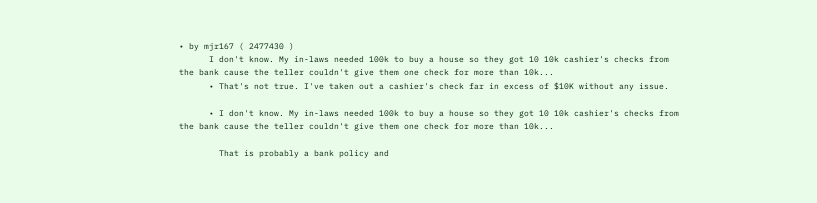• by mjr167 ( 2477430 )
      I don't know. My in-laws needed 100k to buy a house so they got 10 10k cashier's checks from the bank cause the teller couldn't give them one check for more than 10k...
      • That's not true. I've taken out a cashier's check far in excess of $10K without any issue.

      • I don't know. My in-laws needed 100k to buy a house so they got 10 10k cashier's checks from the bank cause the teller couldn't give them one check for more than 10k...

        That is probably a bank policy and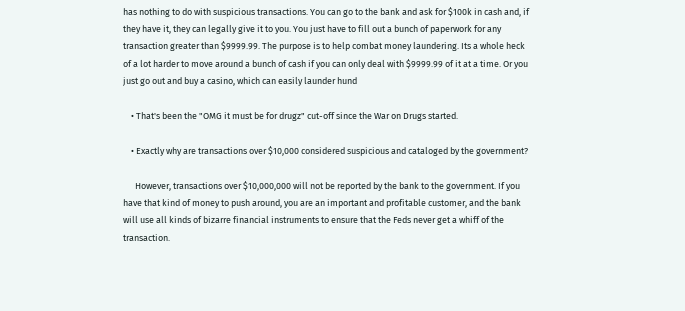has nothing to do with suspicious transactions. You can go to the bank and ask for $100k in cash and, if they have it, they can legally give it to you. You just have to fill out a bunch of paperwork for any transaction greater than $9999.99. The purpose is to help combat money laundering. Its a whole heck of a lot harder to move around a bunch of cash if you can only deal with $9999.99 of it at a time. Or you just go out and buy a casino, which can easily launder hund

    • That's been the "OMG it must be for drugz" cut-off since the War on Drugs started.

    • Exactly why are transactions over $10,000 considered suspicious and cataloged by the government?

      However, transactions over $10,000,000 will not be reported by the bank to the government. If you have that kind of money to push around, you are an important and profitable customer, and the bank will use all kinds of bizarre financial instruments to ensure that the Feds never get a whiff of the transaction.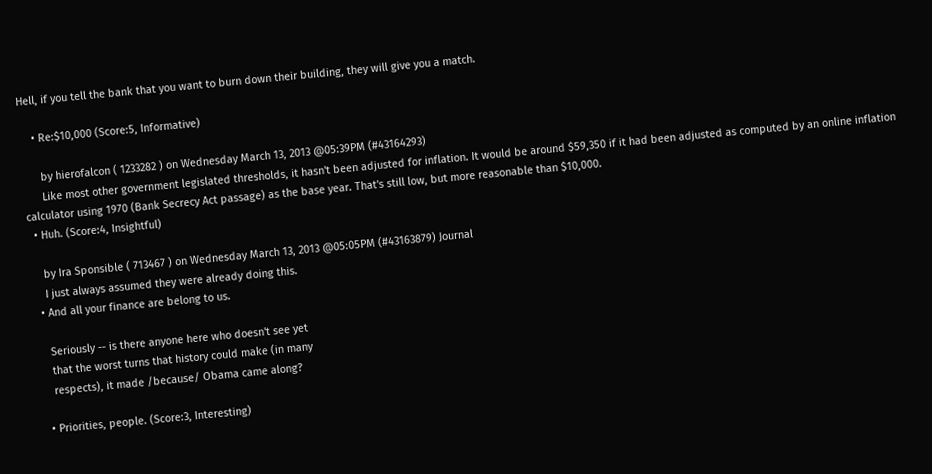Hell, if you tell the bank that you want to burn down their building, they will give you a match.

    • Re:$10,000 (Score:5, Informative)

      by hierofalcon ( 1233282 ) on Wednesday March 13, 2013 @05:39PM (#43164293)
      Like most other government legislated thresholds, it hasn't been adjusted for inflation. It would be around $59,350 if it had been adjusted as computed by an online inflation calculator using 1970 (Bank Secrecy Act passage) as the base year. That's still low, but more reasonable than $10,000.
  • Huh. (Score:4, Insightful)

    by Ira Sponsible ( 713467 ) on Wednesday March 13, 2013 @05:05PM (#43163879) Journal
    I just always assumed they were already doing this.
  • And all your finance are belong to us.

    Seriously -- is there anyone here who doesn't see yet
    that the worst turns that history could make (in many
    respects), it made /because/ Obama came along?

  • Priorities, people. (Score:3, Interesting)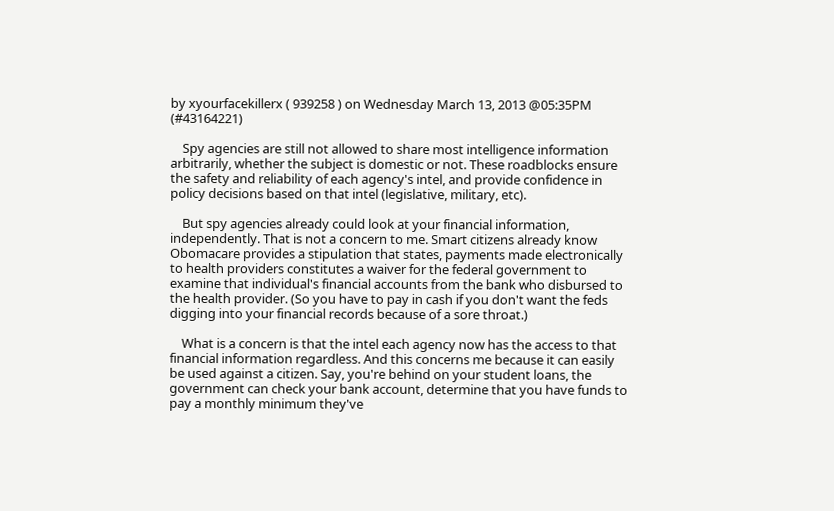by xyourfacekillerx ( 939258 ) on Wednesday March 13, 2013 @05:35PM (#43164221)

    Spy agencies are still not allowed to share most intelligence information arbitrarily, whether the subject is domestic or not. These roadblocks ensure the safety and reliability of each agency's intel, and provide confidence in policy decisions based on that intel (legislative, military, etc).

    But spy agencies already could look at your financial information, independently. That is not a concern to me. Smart citizens already know Obomacare provides a stipulation that states, payments made electronically to health providers constitutes a waiver for the federal government to examine that individual's financial accounts from the bank who disbursed to the health provider. (So you have to pay in cash if you don't want the feds digging into your financial records because of a sore throat.)

    What is a concern is that the intel each agency now has the access to that financial information regardless. And this concerns me because it can easily be used against a citizen. Say, you're behind on your student loans, the government can check your bank account, determine that you have funds to pay a monthly minimum they've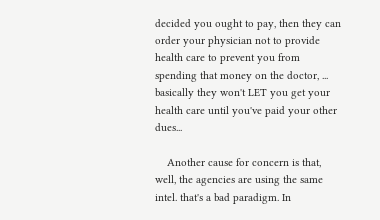decided you ought to pay, then they can order your physician not to provide health care to prevent you from spending that money on the doctor, ... basically they won't LET you get your health care until you've paid your other dues...

    Another cause for concern is that, well, the agencies are using the same intel. that's a bad paradigm. In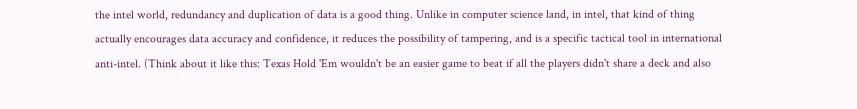the intel world, redundancy and duplication of data is a good thing. Unlike in computer science land, in intel, that kind of thing actually encourages data accuracy and confidence, it reduces the possibility of tampering, and is a specific tactical tool in international anti-intel. (Think about it like this: Texas Hold 'Em wouldn't be an easier game to beat if all the players didn't share a deck and also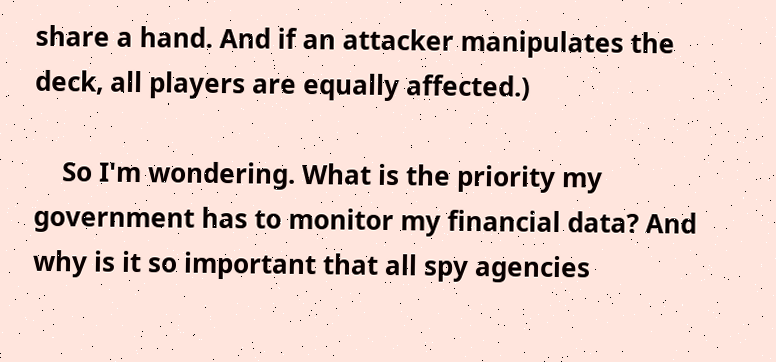share a hand. And if an attacker manipulates the deck, all players are equally affected.)

    So I'm wondering. What is the priority my government has to monitor my financial data? And why is it so important that all spy agencies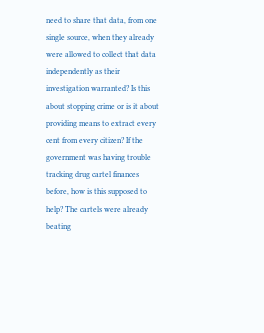need to share that data, from one single source, when they already were allowed to collect that data independently as their investigation warranted? Is this about stopping crime or is it about providing means to extract every cent from every citizen? If the government was having trouble tracking drug cartel finances before, how is this supposed to help? The cartels were already beating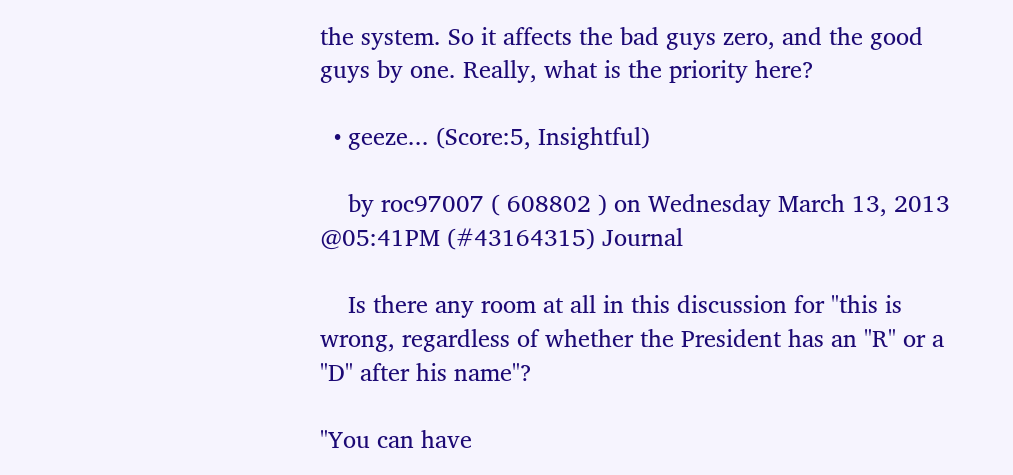the system. So it affects the bad guys zero, and the good guys by one. Really, what is the priority here?

  • geeze... (Score:5, Insightful)

    by roc97007 ( 608802 ) on Wednesday March 13, 2013 @05:41PM (#43164315) Journal

    Is there any room at all in this discussion for "this is wrong, regardless of whether the President has an "R" or a "D" after his name"?

"You can have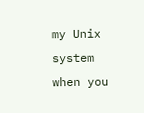my Unix system when you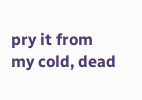pry it from my cold, dead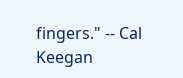fingers." -- Cal Keegan